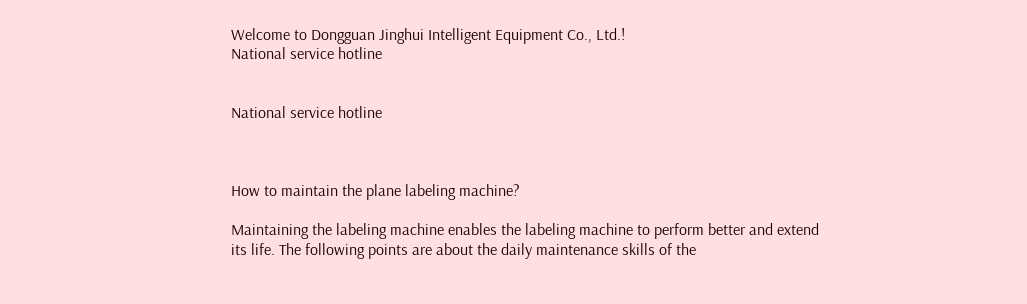Welcome to Dongguan Jinghui Intelligent Equipment Co., Ltd.!
National service hotline


National service hotline



How to maintain the plane labeling machine?

Maintaining the labeling machine enables the labeling machine to perform better and extend its life. The following points are about the daily maintenance skills of the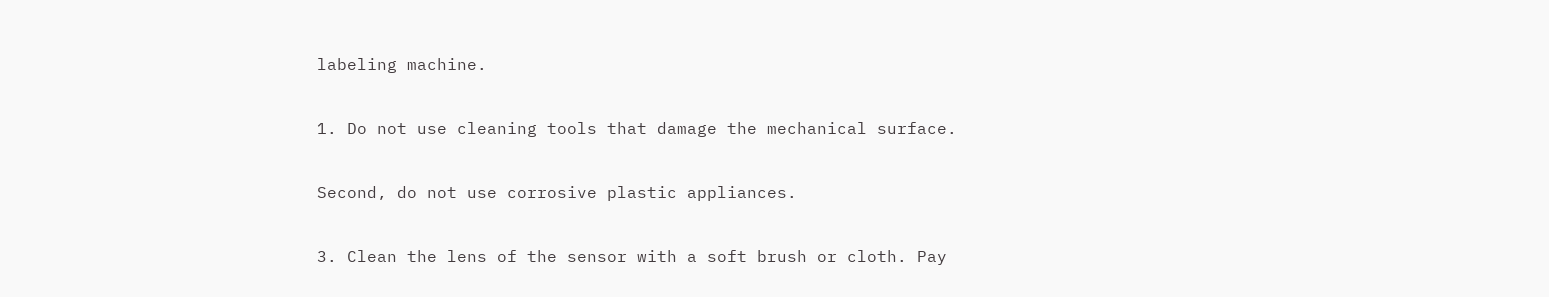labeling machine.

1. Do not use cleaning tools that damage the mechanical surface.

Second, do not use corrosive plastic appliances.

3. Clean the lens of the sensor with a soft brush or cloth. Pay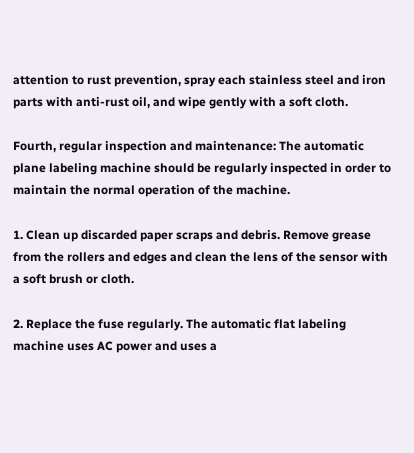attention to rust prevention, spray each stainless steel and iron parts with anti-rust oil, and wipe gently with a soft cloth.

Fourth, regular inspection and maintenance: The automatic plane labeling machine should be regularly inspected in order to maintain the normal operation of the machine.

1. Clean up discarded paper scraps and debris. Remove grease from the rollers and edges and clean the lens of the sensor with a soft brush or cloth.

2. Replace the fuse regularly. The automatic flat labeling machine uses AC power and uses a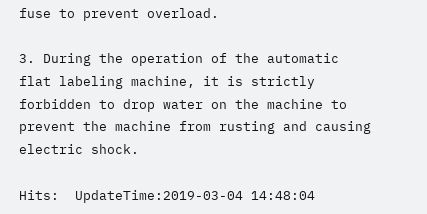fuse to prevent overload.

3. During the operation of the automatic flat labeling machine, it is strictly forbidden to drop water on the machine to prevent the machine from rusting and causing electric shock.

Hits:  UpdateTime:2019-03-04 14:48:04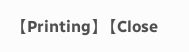【Printing】  【Close